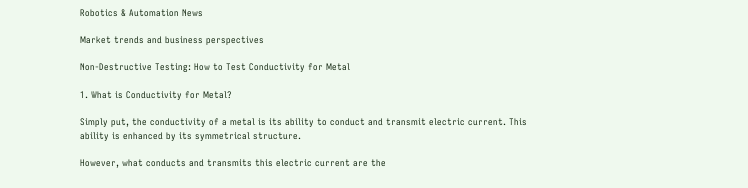Robotics & Automation News

Market trends and business perspectives

Non-Destructive Testing: How to Test Conductivity for Metal

1. What is Conductivity for Metal?

Simply put, the conductivity of a metal is its ability to conduct and transmit electric current. This ability is enhanced by its symmetrical structure.

However, what conducts and transmits this electric current are the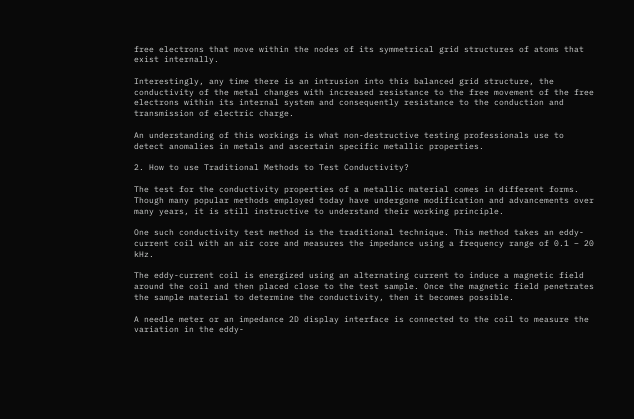free electrons that move within the nodes of its symmetrical grid structures of atoms that exist internally.

Interestingly, any time there is an intrusion into this balanced grid structure, the conductivity of the metal changes with increased resistance to the free movement of the free electrons within its internal system and consequently resistance to the conduction and transmission of electric charge.

An understanding of this workings is what non-destructive testing professionals use to detect anomalies in metals and ascertain specific metallic properties.

2. How to use Traditional Methods to Test Conductivity?

The test for the conductivity properties of a metallic material comes in different forms. Though many popular methods employed today have undergone modification and advancements over many years, it is still instructive to understand their working principle.

One such conductivity test method is the traditional technique. This method takes an eddy-current coil with an air core and measures the impedance using a frequency range of 0.1 – 20 kHz.

The eddy-current coil is energized using an alternating current to induce a magnetic field around the coil and then placed close to the test sample. Once the magnetic field penetrates the sample material to determine the conductivity, then it becomes possible.

A needle meter or an impedance 2D display interface is connected to the coil to measure the variation in the eddy-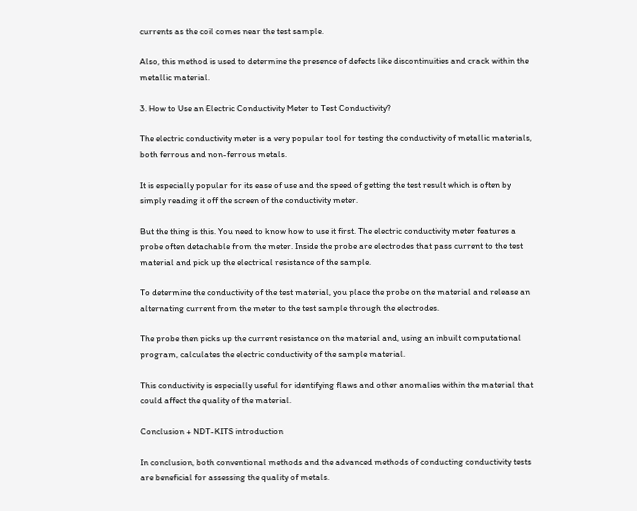currents as the coil comes near the test sample.

Also, this method is used to determine the presence of defects like discontinuities and crack within the metallic material.

3. How to Use an Electric Conductivity Meter to Test Conductivity?

The electric conductivity meter is a very popular tool for testing the conductivity of metallic materials, both ferrous and non-ferrous metals.

It is especially popular for its ease of use and the speed of getting the test result which is often by simply reading it off the screen of the conductivity meter.

But the thing is this. You need to know how to use it first. The electric conductivity meter features a probe often detachable from the meter. Inside the probe are electrodes that pass current to the test material and pick up the electrical resistance of the sample.

To determine the conductivity of the test material, you place the probe on the material and release an alternating current from the meter to the test sample through the electrodes.

The probe then picks up the current resistance on the material and, using an inbuilt computational program, calculates the electric conductivity of the sample material.

This conductivity is especially useful for identifying flaws and other anomalies within the material that could affect the quality of the material.

Conclusion + NDT-KITS introduction

In conclusion, both conventional methods and the advanced methods of conducting conductivity tests are beneficial for assessing the quality of metals.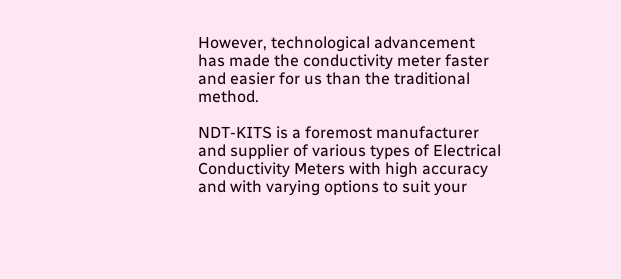However, technological advancement has made the conductivity meter faster and easier for us than the traditional method.

NDT-KITS is a foremost manufacturer and supplier of various types of Electrical Conductivity Meters with high accuracy and with varying options to suit your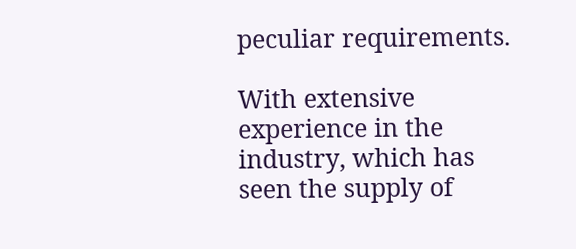peculiar requirements.

With extensive experience in the industry, which has seen the supply of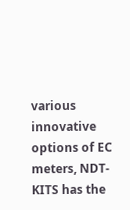various innovative options of EC meters, NDT-KITS has the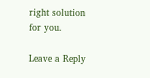right solution for you.

Leave a Reply